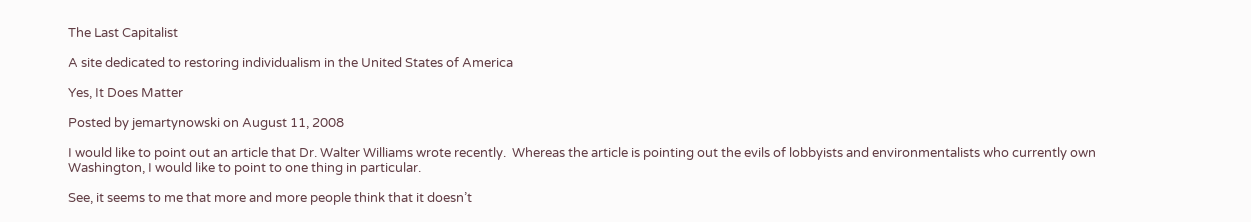The Last Capitalist

A site dedicated to restoring individualism in the United States of America

Yes, It Does Matter

Posted by jemartynowski on August 11, 2008

I would like to point out an article that Dr. Walter Williams wrote recently.  Whereas the article is pointing out the evils of lobbyists and environmentalists who currently own Washington, I would like to point to one thing in particular.

See, it seems to me that more and more people think that it doesn’t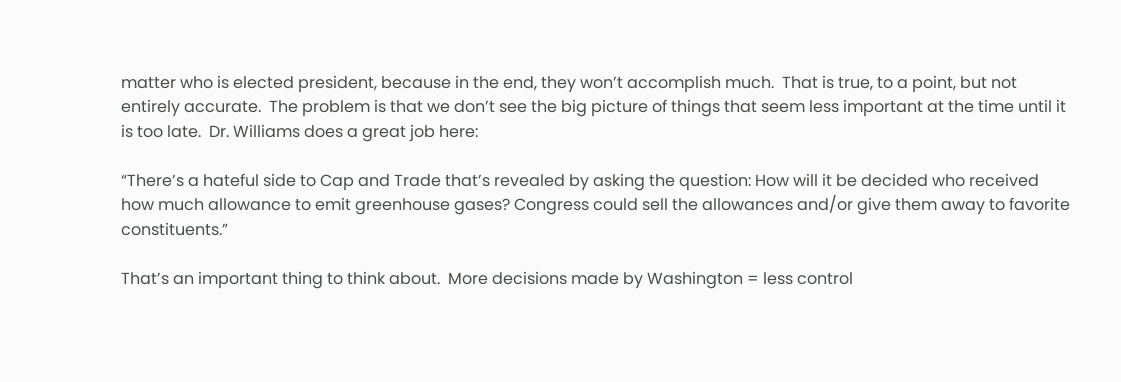matter who is elected president, because in the end, they won’t accomplish much.  That is true, to a point, but not entirely accurate.  The problem is that we don’t see the big picture of things that seem less important at the time until it is too late.  Dr. Williams does a great job here:

“There’s a hateful side to Cap and Trade that’s revealed by asking the question: How will it be decided who received how much allowance to emit greenhouse gases? Congress could sell the allowances and/or give them away to favorite constituents.”

That’s an important thing to think about.  More decisions made by Washington = less control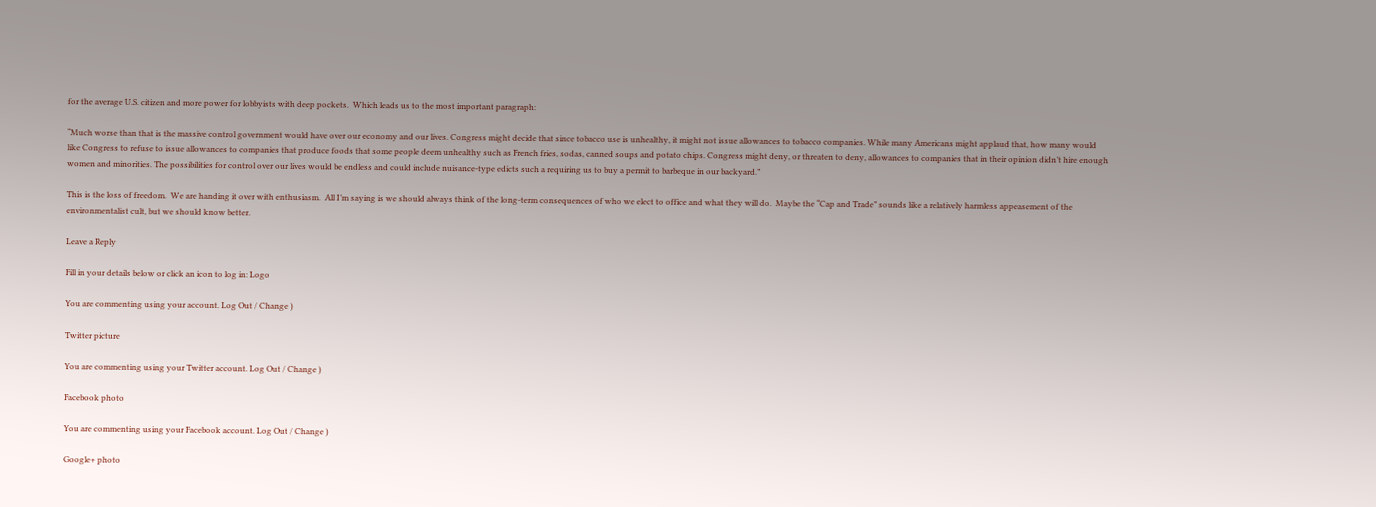for the average U.S. citizen and more power for lobbyists with deep pockets.  Which leads us to the most important paragraph:

“Much worse than that is the massive control government would have over our economy and our lives. Congress might decide that since tobacco use is unhealthy, it might not issue allowances to tobacco companies. While many Americans might applaud that, how many would like Congress to refuse to issue allowances to companies that produce foods that some people deem unhealthy such as French fries, sodas, canned soups and potato chips. Congress might deny, or threaten to deny, allowances to companies that in their opinion didn’t hire enough women and minorities. The possibilities for control over our lives would be endless and could include nuisance-type edicts such a requiring us to buy a permit to barbeque in our backyard.”

This is the loss of freedom.  We are handing it over with enthusiasm.  All I’m saying is we should always think of the long-term consequences of who we elect to office and what they will do.  Maybe the “Cap and Trade” sounds like a relatively harmless appeasement of the environmentalist cult, but we should know better.

Leave a Reply

Fill in your details below or click an icon to log in: Logo

You are commenting using your account. Log Out / Change )

Twitter picture

You are commenting using your Twitter account. Log Out / Change )

Facebook photo

You are commenting using your Facebook account. Log Out / Change )

Google+ photo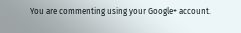You are commenting using your Google+ account.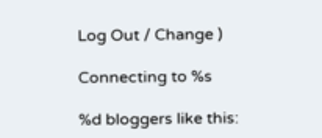Log Out / Change )

Connecting to %s

%d bloggers like this: